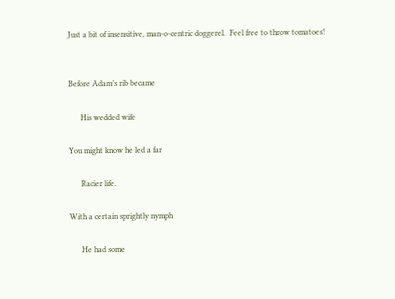Just a bit of insensitive, man-o-centric doggerel.  Feel free to throw tomatoes!


Before Adam’s rib became

      His wedded wife

You might know he led a far

      Racier life.

With a certain sprightly nymph

      He had some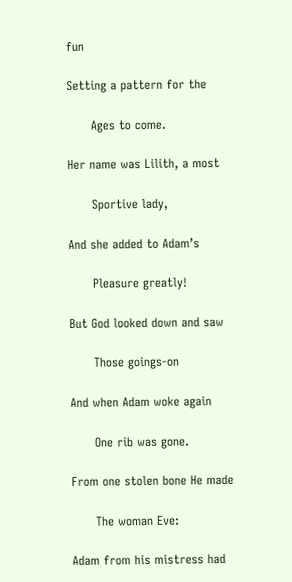fun

Setting a pattern for the

      Ages to come.

Her name was Lilith, a most

      Sportive lady,

And she added to Adam’s

      Pleasure greatly!

But God looked down and saw

      Those goings-on

And when Adam woke again

      One rib was gone.

From one stolen bone He made

      The woman Eve:

Adam from his mistress had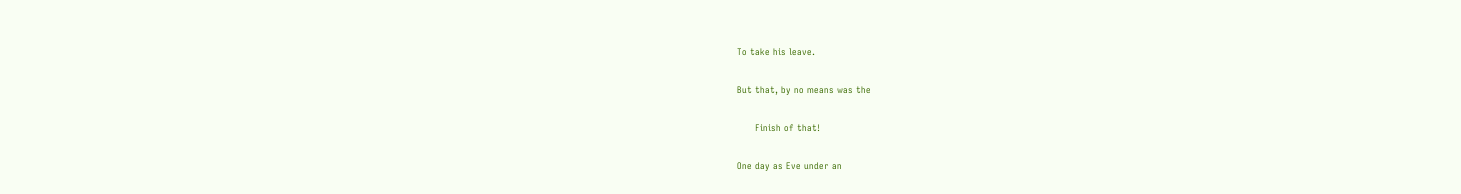To take his leave.

But that, by no means was the

      Finish of that!

One day as Eve under an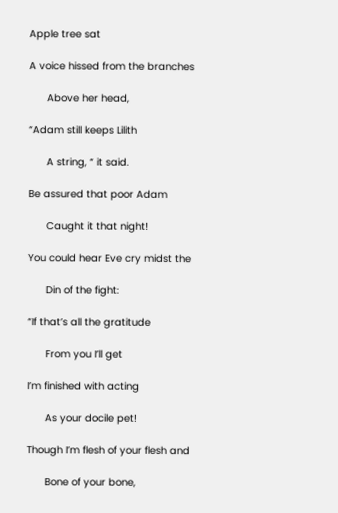Apple tree sat

A voice hissed from the branches

      Above her head,

“Adam still keeps Lilith

      A string, “ it said.

Be assured that poor Adam

      Caught it that night!

You could hear Eve cry midst the

      Din of the fight:

“If that’s all the gratitude

      From you I’ll get

I’m finished with acting

      As your docile pet!

Though I’m flesh of your flesh and

      Bone of your bone,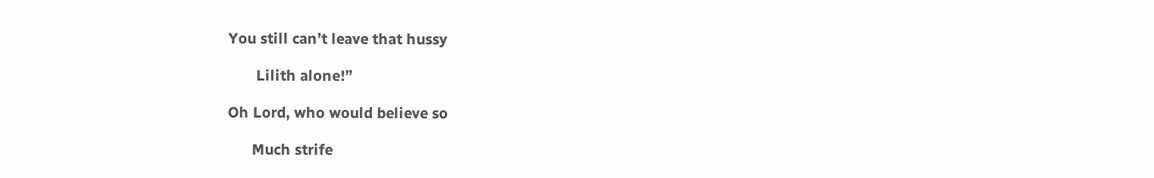You still can’t leave that hussy

       Lilith alone!”

Oh Lord, who would believe so

      Much strife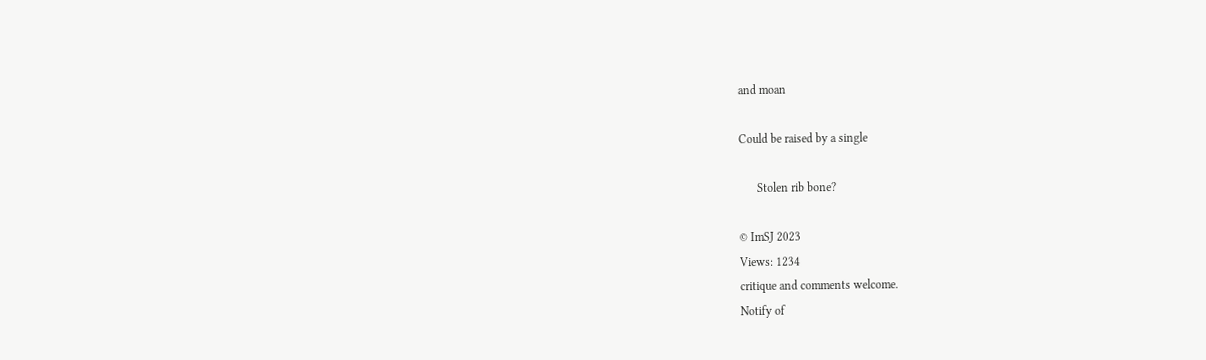and moan

Could be raised by a single

      Stolen rib bone?

© ImSJ 2023
Views: 1234
critique and comments welcome.
Notify of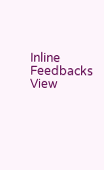Inline Feedbacks
View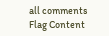all comments
Flag Content